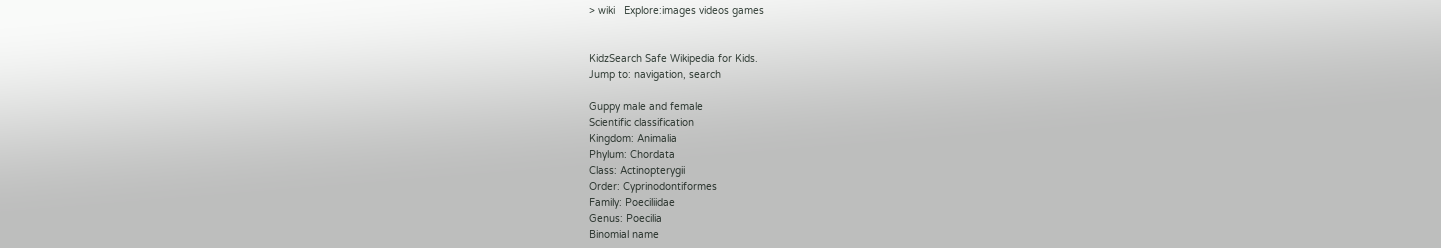> wiki   Explore:images videos games


KidzSearch Safe Wikipedia for Kids.
Jump to: navigation, search

Guppy male and female
Scientific classification
Kingdom: Animalia
Phylum: Chordata
Class: Actinopterygii
Order: Cyprinodontiformes
Family: Poeciliidae
Genus: Poecilia
Binomial name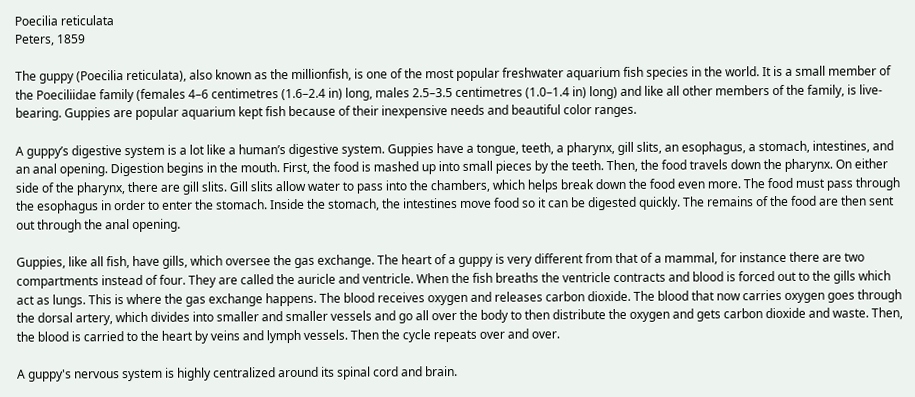Poecilia reticulata
Peters, 1859

The guppy (Poecilia reticulata), also known as the millionfish, is one of the most popular freshwater aquarium fish species in the world. It is a small member of the Poeciliidae family (females 4–6 centimetres (1.6–2.4 in) long, males 2.5–3.5 centimetres (1.0–1.4 in) long) and like all other members of the family, is live-bearing. Guppies are popular aquarium kept fish because of their inexpensive needs and beautiful color ranges.

A guppy’s digestive system is a lot like a human’s digestive system. Guppies have a tongue, teeth, a pharynx, gill slits, an esophagus, a stomach, intestines, and an anal opening. Digestion begins in the mouth. First, the food is mashed up into small pieces by the teeth. Then, the food travels down the pharynx. On either side of the pharynx, there are gill slits. Gill slits allow water to pass into the chambers, which helps break down the food even more. The food must pass through the esophagus in order to enter the stomach. Inside the stomach, the intestines move food so it can be digested quickly. The remains of the food are then sent out through the anal opening.

Guppies, like all fish, have gills, which oversee the gas exchange. The heart of a guppy is very different from that of a mammal, for instance there are two compartments instead of four. They are called the auricle and ventricle. When the fish breaths the ventricle contracts and blood is forced out to the gills which act as lungs. This is where the gas exchange happens. The blood receives oxygen and releases carbon dioxide. The blood that now carries oxygen goes through the dorsal artery, which divides into smaller and smaller vessels and go all over the body to then distribute the oxygen and gets carbon dioxide and waste. Then, the blood is carried to the heart by veins and lymph vessels. Then the cycle repeats over and over.

A guppy's nervous system is highly centralized around its spinal cord and brain.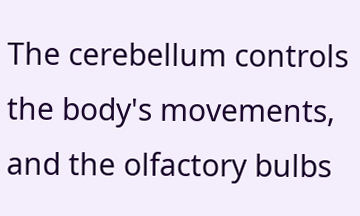The cerebellum controls the body's movements, and the olfactory bulbs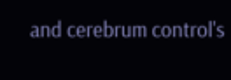and cerebrum control's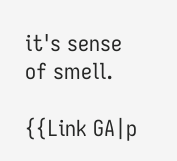it's sense of smell.

{{Link GA|p